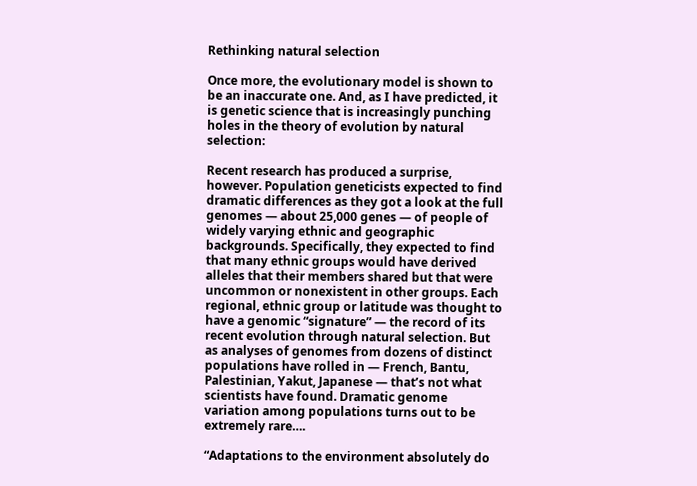Rethinking natural selection

Once more, the evolutionary model is shown to be an inaccurate one. And, as I have predicted, it is genetic science that is increasingly punching holes in the theory of evolution by natural selection:

Recent research has produced a surprise, however. Population geneticists expected to find dramatic differences as they got a look at the full genomes — about 25,000 genes — of people of widely varying ethnic and geographic backgrounds. Specifically, they expected to find that many ethnic groups would have derived alleles that their members shared but that were uncommon or nonexistent in other groups. Each regional, ethnic group or latitude was thought to have a genomic “signature” — the record of its recent evolution through natural selection. But as analyses of genomes from dozens of distinct populations have rolled in — French, Bantu, Palestinian, Yakut, Japanese — that’s not what scientists have found. Dramatic genome variation among populations turns out to be extremely rare….

“Adaptations to the environment absolutely do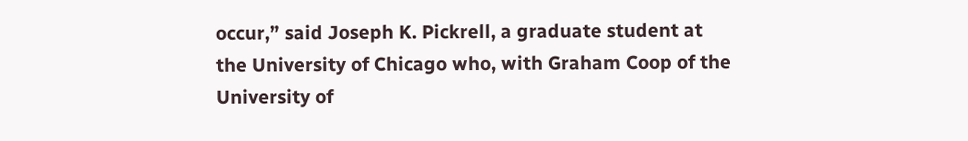occur,” said Joseph K. Pickrell, a graduate student at the University of Chicago who, with Graham Coop of the University of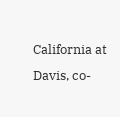California at Davis, co-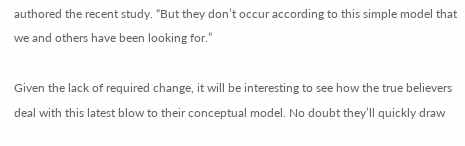authored the recent study. “But they don’t occur according to this simple model that we and others have been looking for.”

Given the lack of required change, it will be interesting to see how the true believers deal with this latest blow to their conceptual model. No doubt they’ll quickly draw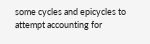some cycles and epicycles to attempt accounting for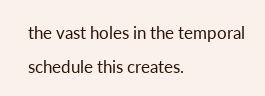the vast holes in the temporal schedule this creates.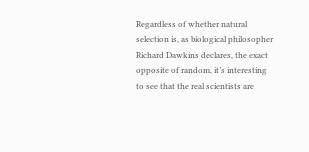Regardless of whether natural selection is, as biological philosopher Richard Dawkins declares, the exact opposite of random, it’s interesting to see that the real scientists are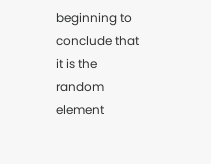beginning to conclude that it is the random element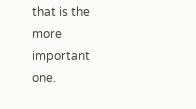that is the more important one.